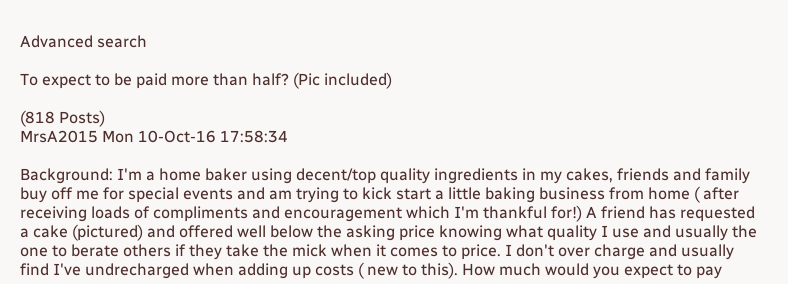Advanced search

To expect to be paid more than half? (Pic included)

(818 Posts)
MrsA2015 Mon 10-Oct-16 17:58:34

Background: I'm a home baker using decent/top quality ingredients in my cakes, friends and family buy off me for special events and am trying to kick start a little baking business from home ( after receiving loads of compliments and encouragement which I'm thankful for!) A friend has requested a cake (pictured) and offered well below the asking price knowing what quality I use and usually the one to berate others if they take the mick when it comes to price. I don't over charge and usually find I've undrecharged when adding up costs ( new to this). How much would you expect to pay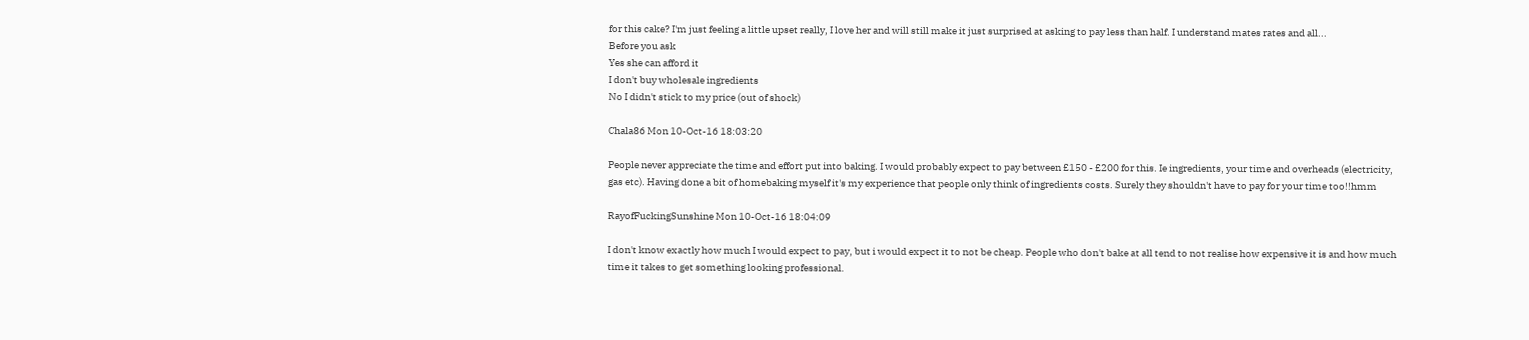for this cake? I'm just feeling a little upset really, I love her and will still make it just surprised at asking to pay less than half. I understand mates rates and all...
Before you ask
Yes she can afford it
I don't buy wholesale ingredients
No I didn't stick to my price (out of shock)

Chala86 Mon 10-Oct-16 18:03:20

People never appreciate the time and effort put into baking. I would probably expect to pay between £150 - £200 for this. Ie ingredients, your time and overheads (electricity, gas etc). Having done a bit of homebaking myself it's my experience that people only think of ingredients costs. Surely they shouldn't have to pay for your time too!!hmm

RayofFuckingSunshine Mon 10-Oct-16 18:04:09

I don't know exactly how much I would expect to pay, but i would expect it to not be cheap. People who don't bake at all tend to not realise how expensive it is and how much time it takes to get something looking professional.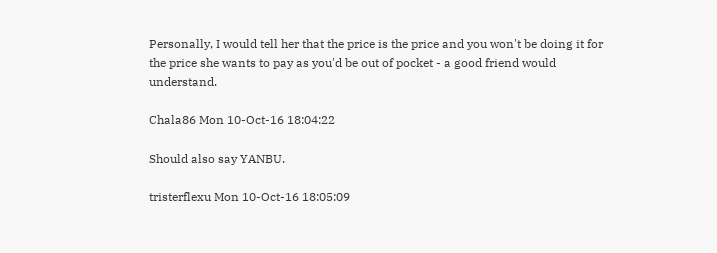Personally, I would tell her that the price is the price and you won't be doing it for the price she wants to pay as you'd be out of pocket - a good friend would understand.

Chala86 Mon 10-Oct-16 18:04:22

Should also say YANBU.

tristerflexu Mon 10-Oct-16 18:05:09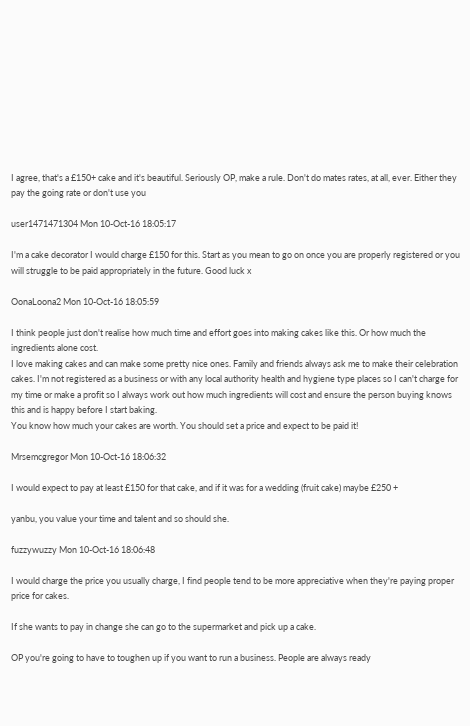I agree, that's a £150+ cake and it's beautiful. Seriously OP, make a rule. Don't do mates rates, at all, ever. Either they pay the going rate or don't use you

user1471471304 Mon 10-Oct-16 18:05:17

I'm a cake decorator I would charge £150 for this. Start as you mean to go on once you are properly registered or you will struggle to be paid appropriately in the future. Good luck x

OonaLoona2 Mon 10-Oct-16 18:05:59

I think people just don't realise how much time and effort goes into making cakes like this. Or how much the ingredients alone cost.
I love making cakes and can make some pretty nice ones. Family and friends always ask me to make their celebration cakes. I'm not registered as a business or with any local authority health and hygiene type places so I can't charge for my time or make a profit so I always work out how much ingredients will cost and ensure the person buying knows this and is happy before I start baking.
You know how much your cakes are worth. You should set a price and expect to be paid it!

Mrsemcgregor Mon 10-Oct-16 18:06:32

I would expect to pay at least £150 for that cake, and if it was for a wedding (fruit cake) maybe £250 +

yanbu, you value your time and talent and so should she.

fuzzywuzzy Mon 10-Oct-16 18:06:48

I would charge the price you usually charge, I find people tend to be more appreciative when they're paying proper price for cakes.

If she wants to pay in change she can go to the supermarket and pick up a cake.

OP you're going to have to toughen up if you want to run a business. People are always ready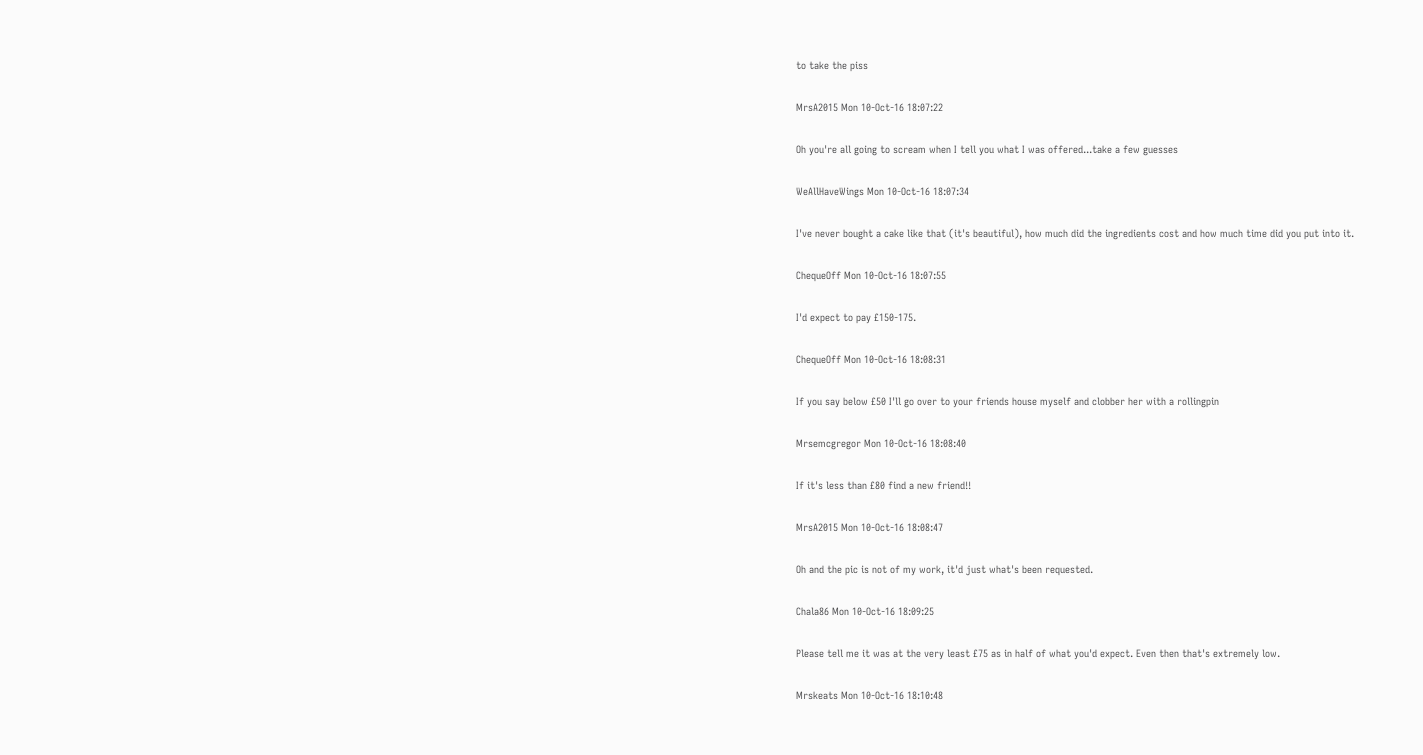to take the piss

MrsA2015 Mon 10-Oct-16 18:07:22

Oh you're all going to scream when I tell you what I was offered...take a few guesses

WeAllHaveWings Mon 10-Oct-16 18:07:34

I've never bought a cake like that (it's beautiful), how much did the ingredients cost and how much time did you put into it.

ChequeOff Mon 10-Oct-16 18:07:55

I'd expect to pay £150-175.

ChequeOff Mon 10-Oct-16 18:08:31

If you say below £50 I'll go over to your friends house myself and clobber her with a rollingpin

Mrsemcgregor Mon 10-Oct-16 18:08:40

If it's less than £80 find a new friend!!

MrsA2015 Mon 10-Oct-16 18:08:47

Oh and the pic is not of my work, it'd just what's been requested.

Chala86 Mon 10-Oct-16 18:09:25

Please tell me it was at the very least £75 as in half of what you'd expect. Even then that's extremely low.

Mrskeats Mon 10-Oct-16 18:10:48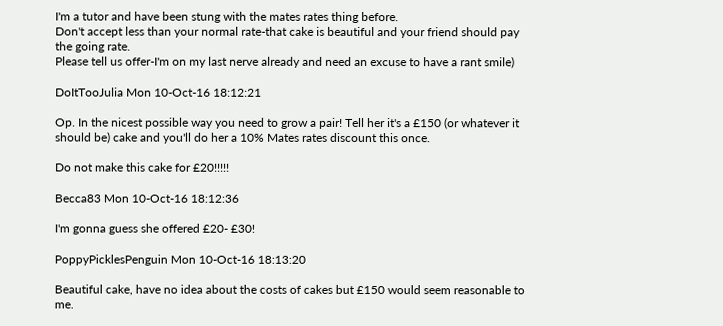I'm a tutor and have been stung with the mates rates thing before.
Don't accept less than your normal rate-that cake is beautiful and your friend should pay the going rate.
Please tell us offer-I'm on my last nerve already and need an excuse to have a rant smile)

DoItTooJulia Mon 10-Oct-16 18:12:21

Op. In the nicest possible way you need to grow a pair! Tell her it's a £150 (or whatever it should be) cake and you'll do her a 10% Mates rates discount this once.

Do not make this cake for £20!!!!!

Becca83 Mon 10-Oct-16 18:12:36

I'm gonna guess she offered £20- £30!

PoppyPicklesPenguin Mon 10-Oct-16 18:13:20

Beautiful cake, have no idea about the costs of cakes but £150 would seem reasonable to me.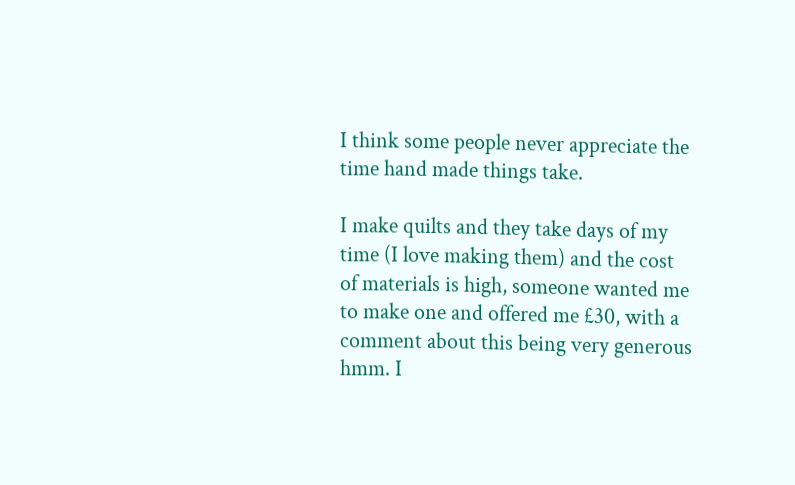I think some people never appreciate the time hand made things take.

I make quilts and they take days of my time (I love making them) and the cost of materials is high, someone wanted me to make one and offered me £30, with a comment about this being very generous hmm. I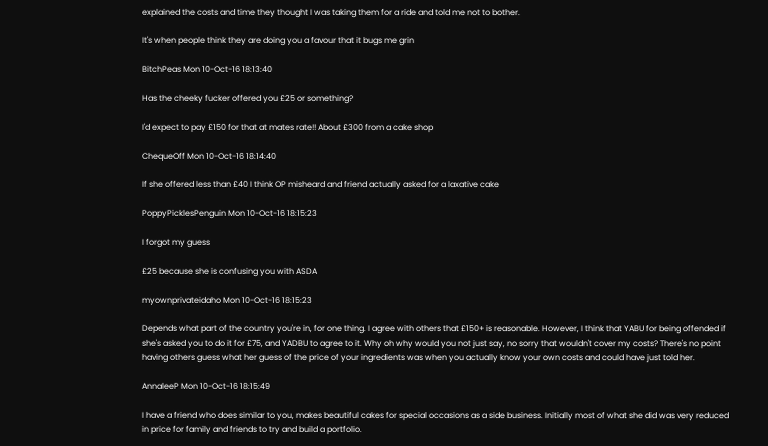explained the costs and time they thought I was taking them for a ride and told me not to bother.

It's when people think they are doing you a favour that it bugs me grin

BitchPeas Mon 10-Oct-16 18:13:40

Has the cheeky fucker offered you £25 or something?

I'd expect to pay £150 for that at mates rate!! About £300 from a cake shop

ChequeOff Mon 10-Oct-16 18:14:40

If she offered less than £40 I think OP misheard and friend actually asked for a laxative cake

PoppyPicklesPenguin Mon 10-Oct-16 18:15:23

I forgot my guess

£25 because she is confusing you with ASDA

myownprivateidaho Mon 10-Oct-16 18:15:23

Depends what part of the country you're in, for one thing. I agree with others that £150+ is reasonable. However, I think that YABU for being offended if she's asked you to do it for £75, and YADBU to agree to it. Why oh why would you not just say, no sorry that wouldn't cover my costs? There's no point having others guess what her guess of the price of your ingredients was when you actually know your own costs and could have just told her.

AnnaleeP Mon 10-Oct-16 18:15:49

I have a friend who does similar to you, makes beautiful cakes for special occasions as a side business. Initially most of what she did was very reduced in price for family and friends to try and build a portfolio.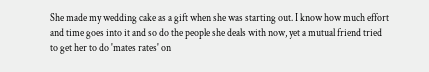She made my wedding cake as a gift when she was starting out. I know how much effort and time goes into it and so do the people she deals with now, yet a mutual friend tried to get her to do 'mates rates' on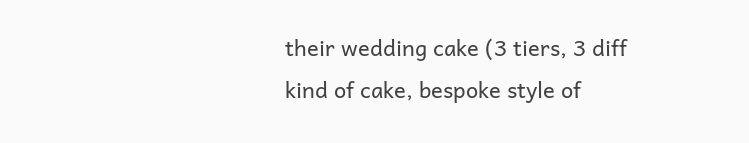their wedding cake (3 tiers, 3 diff kind of cake, bespoke style of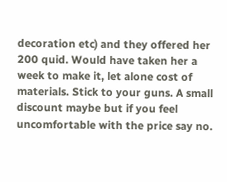decoration etc) and they offered her 200 quid. Would have taken her a week to make it, let alone cost of materials. Stick to your guns. A small discount maybe but if you feel uncomfortable with the price say no.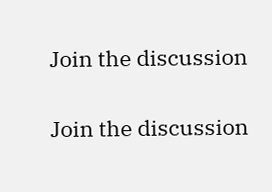Join the discussion

Join the discussion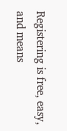Registering is free, easy, and means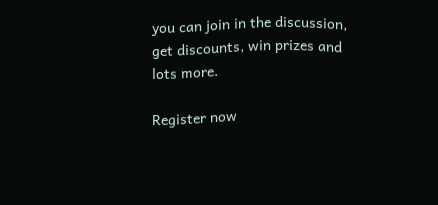you can join in the discussion, get discounts, win prizes and lots more.

Register now